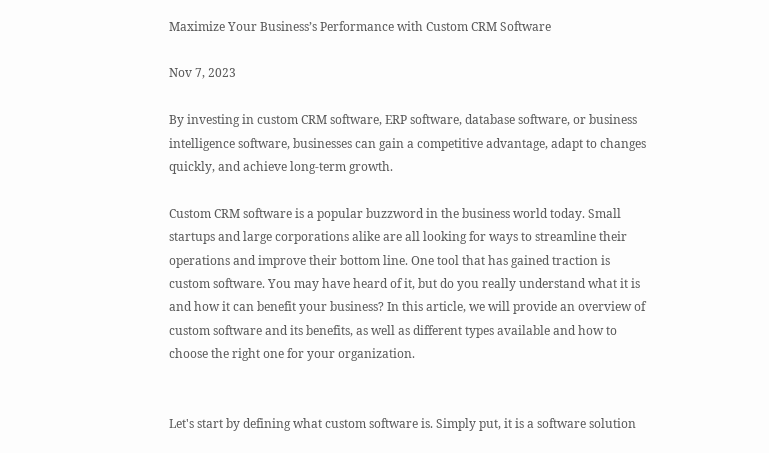Maximize Your Business’s Performance with Custom CRM Software

Nov 7, 2023

By investing in custom CRM software, ERP software, database software, or business intelligence software, businesses can gain a competitive advantage, adapt to changes quickly, and achieve long-term growth.

Custom CRM software is a popular buzzword in the business world today. Small startups and large corporations alike are all looking for ways to streamline their operations and improve their bottom line. One tool that has gained traction is custom software. You may have heard of it, but do you really understand what it is and how it can benefit your business? In this article, we will provide an overview of custom software and its benefits, as well as different types available and how to choose the right one for your organization.


Let's start by defining what custom software is. Simply put, it is a software solution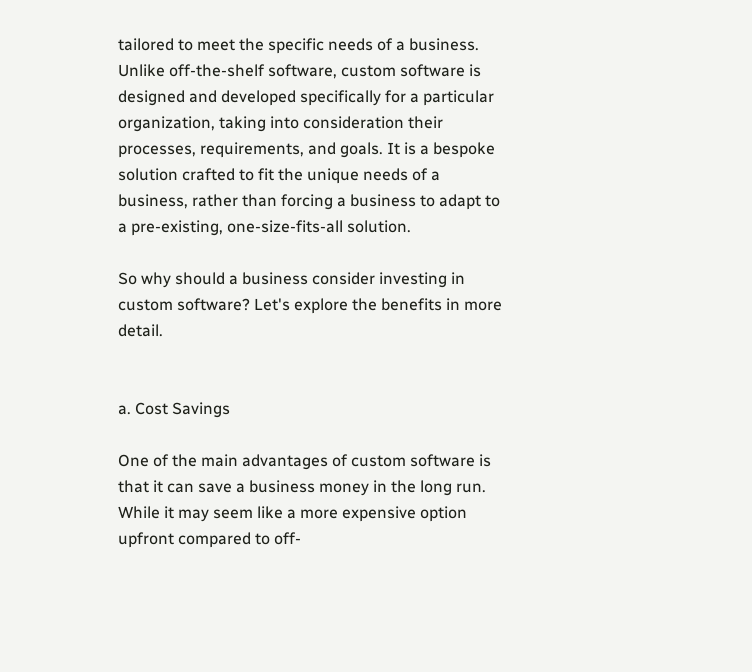tailored to meet the specific needs of a business. Unlike off-the-shelf software, custom software is designed and developed specifically for a particular organization, taking into consideration their processes, requirements, and goals. It is a bespoke solution crafted to fit the unique needs of a business, rather than forcing a business to adapt to a pre-existing, one-size-fits-all solution.

So why should a business consider investing in custom software? Let's explore the benefits in more detail.


a. Cost Savings

One of the main advantages of custom software is that it can save a business money in the long run. While it may seem like a more expensive option upfront compared to off-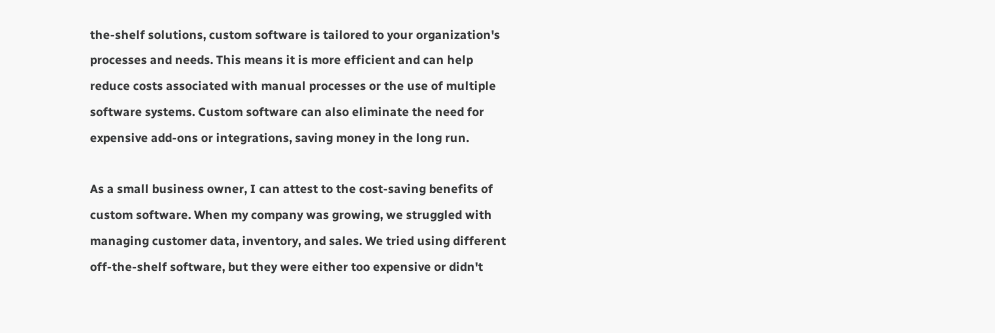the-shelf solutions, custom software is tailored to your organization's processes and needs. This means it is more efficient and can help reduce costs associated with manual processes or the use of multiple software systems. Custom software can also eliminate the need for expensive add-ons or integrations, saving money in the long run.

As a small business owner, I can attest to the cost-saving benefits of custom software. When my company was growing, we struggled with managing customer data, inventory, and sales. We tried using different off-the-shelf software, but they were either too expensive or didn't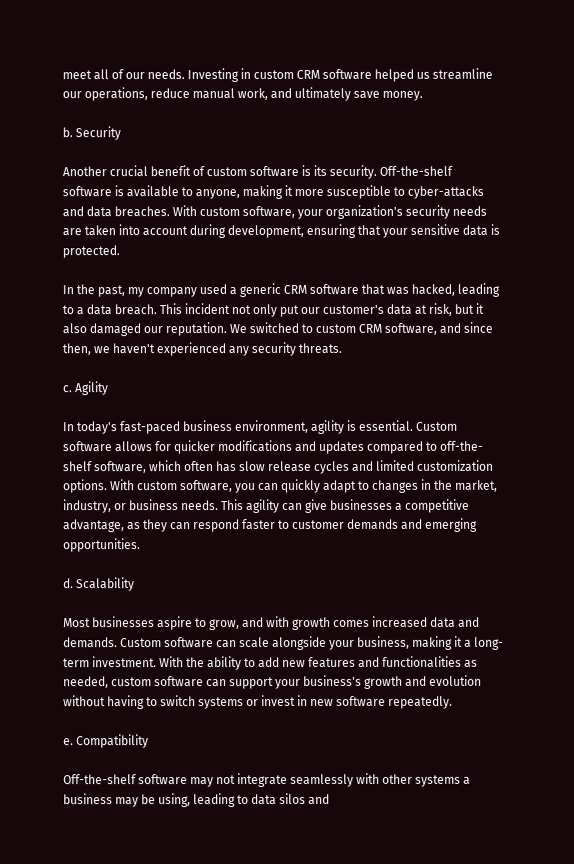meet all of our needs. Investing in custom CRM software helped us streamline our operations, reduce manual work, and ultimately save money.

b. Security

Another crucial benefit of custom software is its security. Off-the-shelf software is available to anyone, making it more susceptible to cyber-attacks and data breaches. With custom software, your organization's security needs are taken into account during development, ensuring that your sensitive data is protected.

In the past, my company used a generic CRM software that was hacked, leading to a data breach. This incident not only put our customer's data at risk, but it also damaged our reputation. We switched to custom CRM software, and since then, we haven't experienced any security threats.

c. Agility

In today's fast-paced business environment, agility is essential. Custom software allows for quicker modifications and updates compared to off-the-shelf software, which often has slow release cycles and limited customization options. With custom software, you can quickly adapt to changes in the market, industry, or business needs. This agility can give businesses a competitive advantage, as they can respond faster to customer demands and emerging opportunities.

d. Scalability

Most businesses aspire to grow, and with growth comes increased data and demands. Custom software can scale alongside your business, making it a long-term investment. With the ability to add new features and functionalities as needed, custom software can support your business's growth and evolution without having to switch systems or invest in new software repeatedly.

e. Compatibility

Off-the-shelf software may not integrate seamlessly with other systems a business may be using, leading to data silos and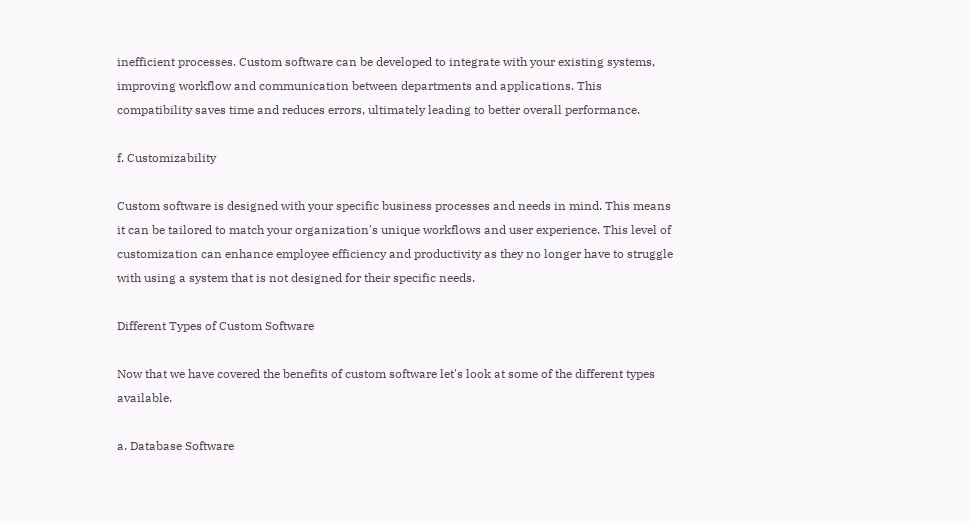inefficient processes. Custom software can be developed to integrate with your existing systems, improving workflow and communication between departments and applications. This compatibility saves time and reduces errors, ultimately leading to better overall performance.

f. Customizability

Custom software is designed with your specific business processes and needs in mind. This means it can be tailored to match your organization's unique workflows and user experience. This level of customization can enhance employee efficiency and productivity as they no longer have to struggle with using a system that is not designed for their specific needs.

Different Types of Custom Software

Now that we have covered the benefits of custom software let's look at some of the different types available.

a. Database Software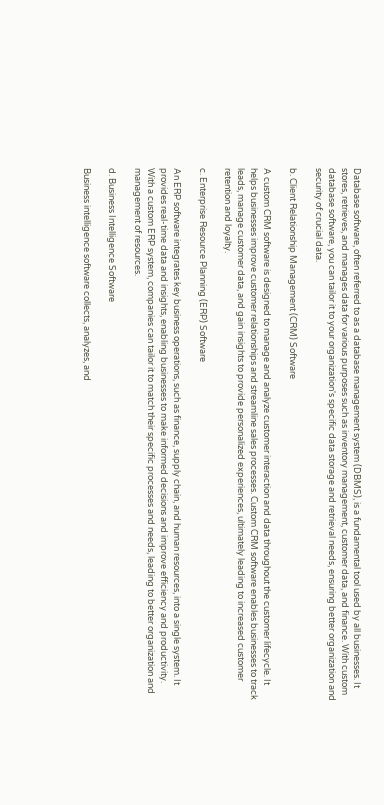Database software, often referred to as a database management system (DBMS), is a fundamental tool used by all businesses. It stores, retrieves, and manages data for various purposes such as inventory management, customer data, and finance. With custom database software, you can tailor it to your organization's specific data storage and retrieval needs, ensuring better organization and security of crucial data.

b. Client Relationship Management (CRM) Software

A custom CRM software is designed to manage and analyze customer interaction and data throughout the customer lifecycle. It helps businesses improve customer relationships and streamline sales processes. Custom CRM software enables businesses to track leads, manage customer data, and gain insights to provide personalized experiences, ultimately leading to increased customer retention and loyalty.

c. Enterprise Resource Planning (ERP) Software

An ERP software integrates key business operations, such as finance, supply chain, and human resources, into a single system. It provides real-time data and insights, enabling businesses to make informed decisions and improve efficiency and productivity. With a custom ERP system, companies can tailor it to match their specific processes and needs, leading to better organization and management of resources.

d. Business Intelligence Software

Business intelligence software collects, analyzes, and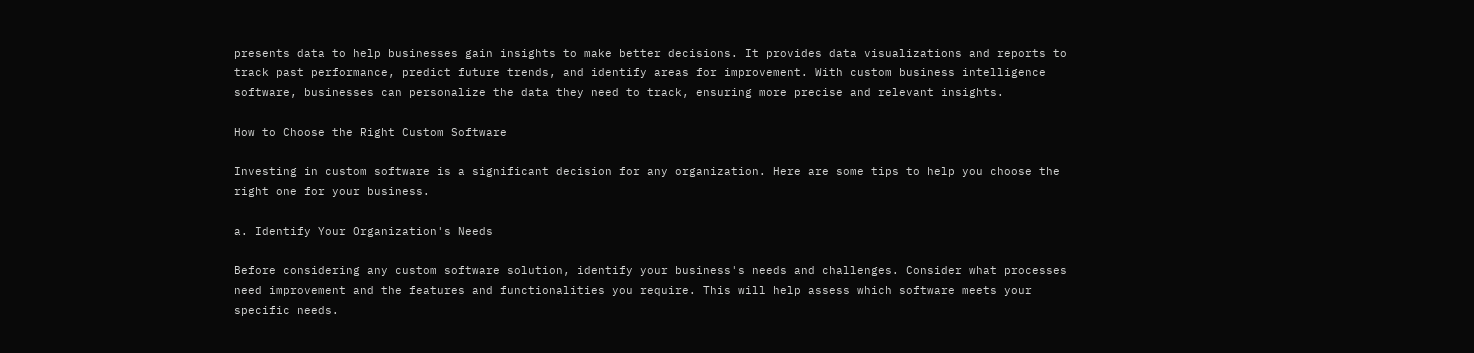presents data to help businesses gain insights to make better decisions. It provides data visualizations and reports to track past performance, predict future trends, and identify areas for improvement. With custom business intelligence software, businesses can personalize the data they need to track, ensuring more precise and relevant insights.

How to Choose the Right Custom Software

Investing in custom software is a significant decision for any organization. Here are some tips to help you choose the right one for your business.

a. Identify Your Organization's Needs

Before considering any custom software solution, identify your business's needs and challenges. Consider what processes need improvement and the features and functionalities you require. This will help assess which software meets your specific needs.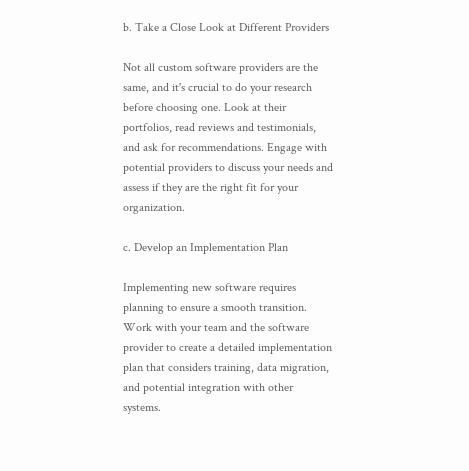b. Take a Close Look at Different Providers

Not all custom software providers are the same, and it's crucial to do your research before choosing one. Look at their portfolios, read reviews and testimonials, and ask for recommendations. Engage with potential providers to discuss your needs and assess if they are the right fit for your organization.

c. Develop an Implementation Plan

Implementing new software requires planning to ensure a smooth transition. Work with your team and the software provider to create a detailed implementation plan that considers training, data migration, and potential integration with other systems.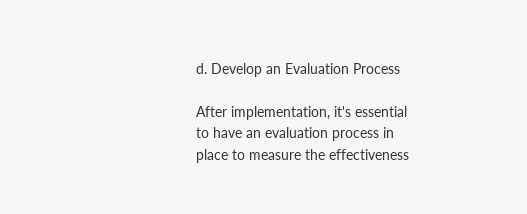d. Develop an Evaluation Process

After implementation, it's essential to have an evaluation process in place to measure the effectiveness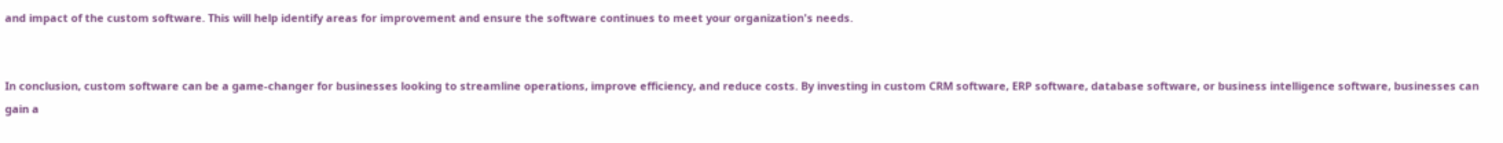and impact of the custom software. This will help identify areas for improvement and ensure the software continues to meet your organization's needs.


In conclusion, custom software can be a game-changer for businesses looking to streamline operations, improve efficiency, and reduce costs. By investing in custom CRM software, ERP software, database software, or business intelligence software, businesses can gain a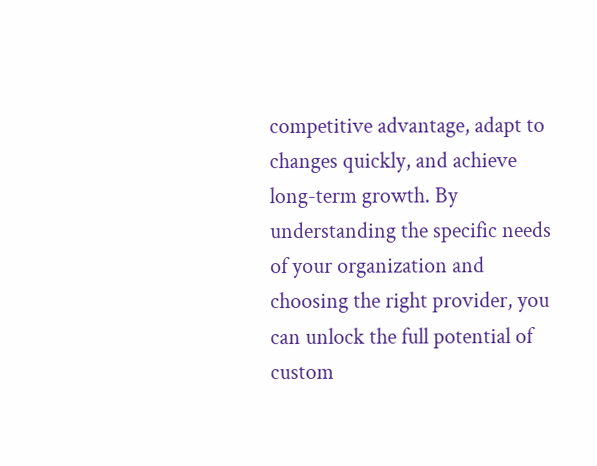competitive advantage, adapt to changes quickly, and achieve long-term growth. By understanding the specific needs of your organization and choosing the right provider, you can unlock the full potential of custom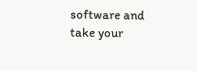software and take your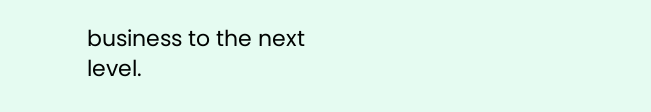business to the next level.